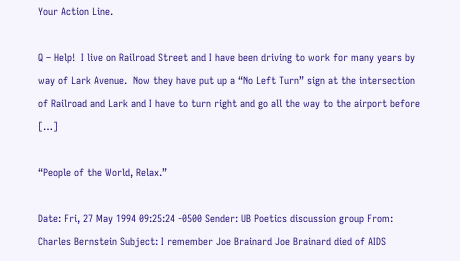Your Action Line.

Q – Help!  I live on Railroad Street and I have been driving to work for many years by way of Lark Avenue.  Now they have put up a “No Left Turn” sign at the intersection of Railroad and Lark and I have to turn right and go all the way to the airport before […]

“People of the World, Relax.”

Date: Fri, 27 May 1994 09:25:24 -0500 Sender: UB Poetics discussion group From: Charles Bernstein Subject: I remember Joe Brainard Joe Brainard died of AIDS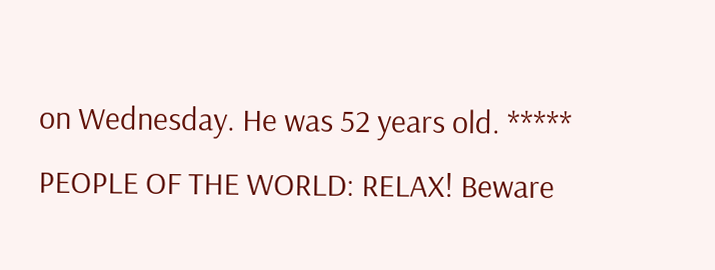on Wednesday. He was 52 years old. ***** PEOPLE OF THE WORLD: RELAX! Beware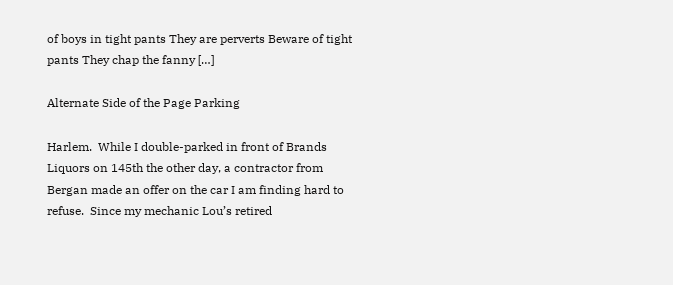of boys in tight pants They are perverts Beware of tight pants They chap the fanny […]

Alternate Side of the Page Parking

Harlem.  While I double-parked in front of Brands Liquors on 145th the other day, a contractor from Bergan made an offer on the car I am finding hard to refuse.  Since my mechanic Lou’s retired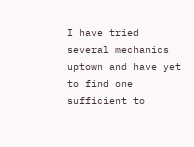I have tried several mechanics uptown and have yet to find one sufficient to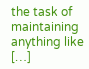the task of maintaining anything like […]